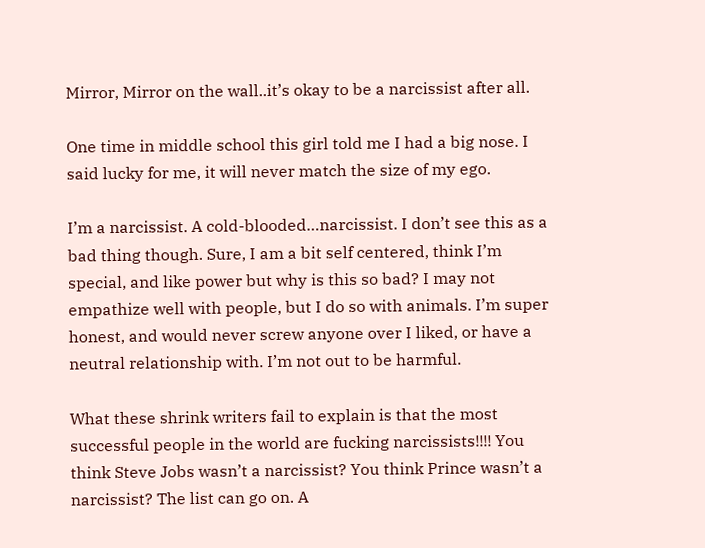Mirror, Mirror on the wall..it’s okay to be a narcissist after all.

One time in middle school this girl told me I had a big nose. I said lucky for me, it will never match the size of my ego.

I’m a narcissist. A cold-blooded…narcissist. I don’t see this as a bad thing though. Sure, I am a bit self centered, think I’m special, and like power but why is this so bad? I may not empathize well with people, but I do so with animals. I’m super honest, and would never screw anyone over I liked, or have a neutral relationship with. I’m not out to be harmful.

What these shrink writers fail to explain is that the most successful people in the world are fucking narcissists!!!! You think Steve Jobs wasn’t a narcissist? You think Prince wasn’t a narcissist? The list can go on. A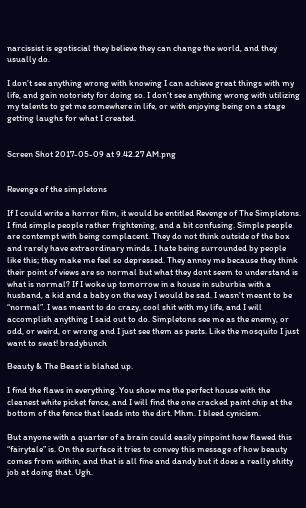narcissist is egotiscial they believe they can change the world, and they usually do.

I don’t see anything wrong with knowing I can achieve great things with my life, and gain notoriety for doing so. I don’t see anything wrong with utilizing my talents to get me somewhere in life, or with enjoying being on a stage getting laughs for what I created.


Screen Shot 2017-05-09 at 9.42.27 AM.png


Revenge of the simpletons

If I could write a horror film, it would be entitled Revenge of The Simpletons. I find simple people rather frightening, and a bit confusing. Simple people are contempt with being complacent. They do not think outside of the box and rarely have extraordinary minds. I hate being surrounded by people like this; they make me feel so depressed. They annoy me because they think their point of views are so normal but what they dont seem to understand is what is normal? If I woke up tomorrow in a house in suburbia with a husband, a kid and a baby on the way I would be sad. I wasn’t meant to be “normal”. I was meant to do crazy, cool shit with my life, and I will accomplish anything I said out to do. Simpletons see me as the enemy, or odd, or weird, or wrong and I just see them as pests. Like the mosquito I just want to swat! bradybunch

Beauty & The Beast is blahed up.

I find the flaws in everything. You show me the perfect house with the cleanest white picket fence, and I will find the one cracked paint chip at the bottom of the fence that leads into the dirt. Mhm. I bleed cynicism.

But anyone with a quarter of a brain could easily pinpoint how flawed this “fairytale” is. On the surface it tries to convey this message of how beauty comes from within, and that is all fine and dandy but it does a really shitty job at doing that. Ugh.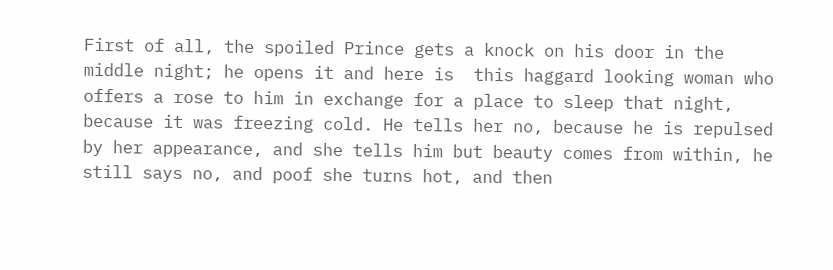First of all, the spoiled Prince gets a knock on his door in the middle night; he opens it and here is  this haggard looking woman who offers a rose to him in exchange for a place to sleep that night, because it was freezing cold. He tells her no, because he is repulsed by her appearance, and she tells him but beauty comes from within, he still says no, and poof she turns hot, and then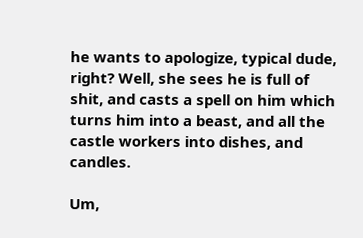he wants to apologize, typical dude, right? Well, she sees he is full of shit, and casts a spell on him which turns him into a beast, and all the castle workers into dishes, and candles.

Um,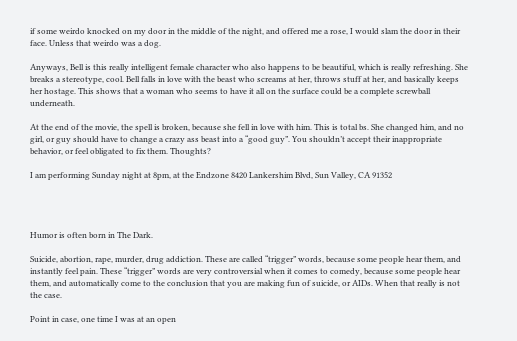if some weirdo knocked on my door in the middle of the night, and offered me a rose, I would slam the door in their face. Unless that weirdo was a dog.

Anyways, Bell is this really intelligent female character who also happens to be beautiful, which is really refreshing. She breaks a stereotype, cool. Bell falls in love with the beast who screams at her, throws stuff at her, and basically keeps her hostage. This shows that a woman who seems to have it all on the surface could be a complete screwball underneath.

At the end of the movie, the spell is broken, because she fell in love with him. This is total bs. She changed him, and no girl, or guy should have to change a crazy ass beast into a “good guy”. You shouldn’t accept their inappropriate behavior, or feel obligated to fix them. Thoughts?

I am performing Sunday night at 8pm, at the Endzone 8420 Lankershim Blvd, Sun Valley, CA 91352




Humor is often born in The Dark.

Suicide, abortion, rape, murder, drug addiction. These are called “trigger” words, because some people hear them, and instantly feel pain. These “trigger” words are very controversial when it comes to comedy, because some people hear them, and automatically come to the conclusion that you are making fun of suicide, or AIDs. When that really is not the case.

Point in case, one time I was at an open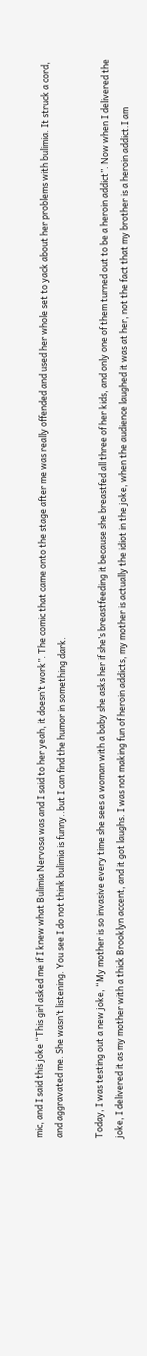mic, and I said this joke “This girl asked me if I knew what Bulimia Nervosa was and I said to her yeah, it doesn’t work”. The comic that came onto the stage after me was really offended and used her whole set to yack about her problems with bulimia. It struck a cord, and aggravated me. She wasn’t listening. You see I do not think bulimia is funny..but I can find the humor in something dark.

Today, I was testing out a new joke, “My mother is so invasive every time she sees a woman with a baby she asks her if she’s breastfeeding it because she breastfed all three of her kids, and only one of them turned out to be a heroin addict”. Now when I delivered the joke, I delivered it as my mother with a thick Brooklyn accent, and it got laughs. I was not making fun of heroin addicts, my mother is actually the idiot in the joke, when the audience laughed it was at her, not the fact that my brother is a heroin addict.I am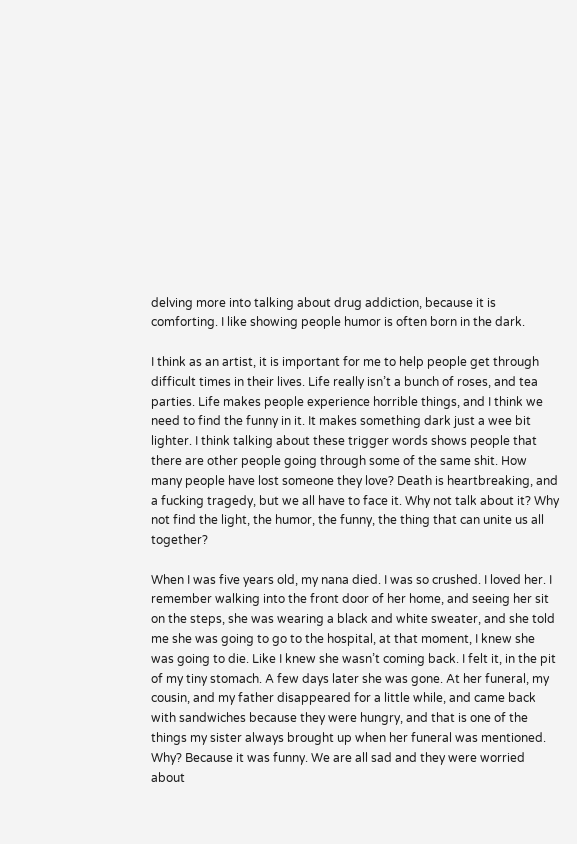delving more into talking about drug addiction, because it is comforting. I like showing people humor is often born in the dark.

I think as an artist, it is important for me to help people get through difficult times in their lives. Life really isn’t a bunch of roses, and tea parties. Life makes people experience horrible things, and I think we need to find the funny in it. It makes something dark just a wee bit lighter. I think talking about these trigger words shows people that there are other people going through some of the same shit. How many people have lost someone they love? Death is heartbreaking, and a fucking tragedy, but we all have to face it. Why not talk about it? Why not find the light, the humor, the funny, the thing that can unite us all together?

When I was five years old, my nana died. I was so crushed. I loved her. I remember walking into the front door of her home, and seeing her sit on the steps, she was wearing a black and white sweater, and she told me she was going to go to the hospital, at that moment, I knew she was going to die. Like I knew she wasn’t coming back. I felt it, in the pit of my tiny stomach. A few days later she was gone. At her funeral, my cousin, and my father disappeared for a little while, and came back with sandwiches because they were hungry, and that is one of the things my sister always brought up when her funeral was mentioned. Why? Because it was funny. We are all sad and they were worried about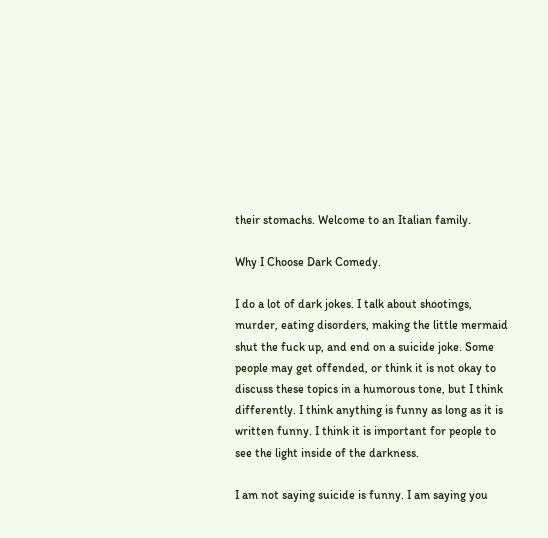their stomachs. Welcome to an Italian family.

Why I Choose Dark Comedy.

I do a lot of dark jokes. I talk about shootings, murder, eating disorders, making the little mermaid shut the fuck up, and end on a suicide joke. Some people may get offended, or think it is not okay to discuss these topics in a humorous tone, but I think differently. I think anything is funny as long as it is written funny. I think it is important for people to see the light inside of the darkness.

I am not saying suicide is funny. I am saying you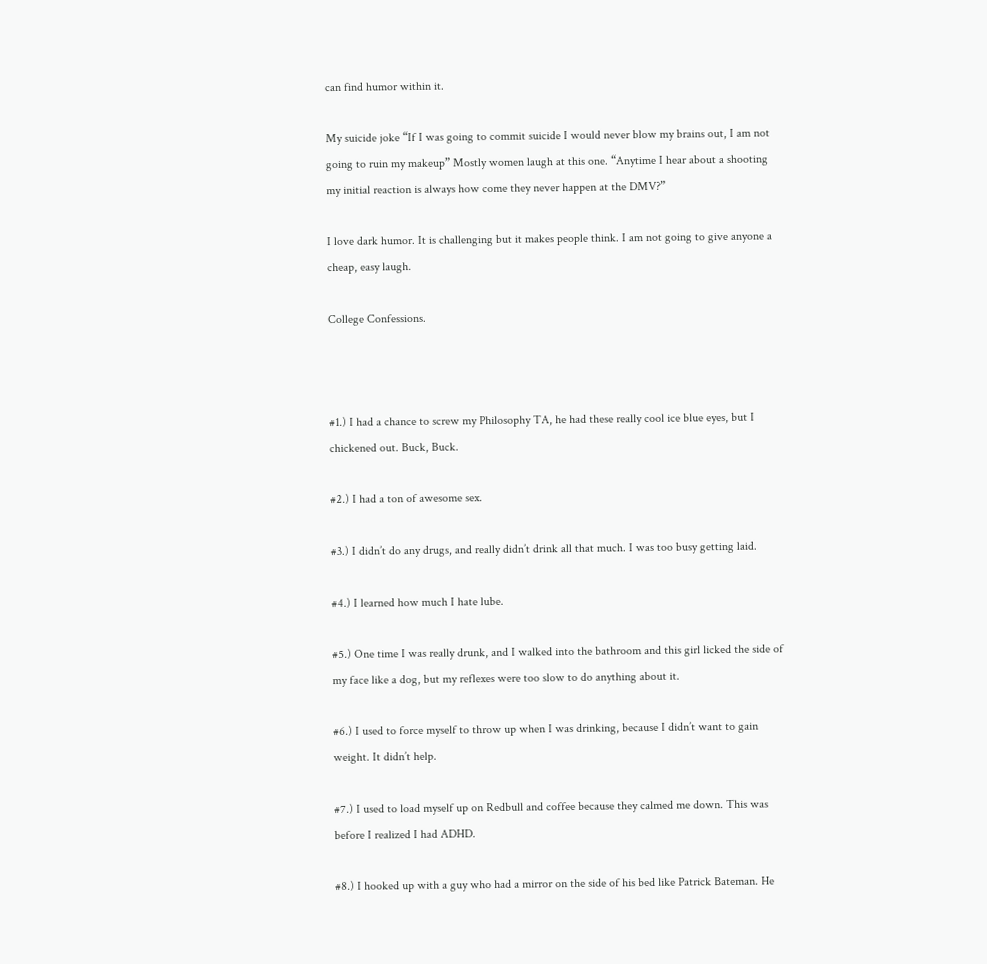can find humor within it.

My suicide joke “If I was going to commit suicide I would never blow my brains out, I am not going to ruin my makeup” Mostly women laugh at this one. “Anytime I hear about a shooting my initial reaction is always how come they never happen at the DMV?”

I love dark humor. It is challenging but it makes people think. I am not going to give anyone a cheap, easy laugh.

College Confessions.



#1.) I had a chance to screw my Philosophy TA, he had these really cool ice blue eyes, but I chickened out. Buck, Buck.

#2.) I had a ton of awesome sex.

#3.) I didn’t do any drugs, and really didn’t drink all that much. I was too busy getting laid.

#4.) I learned how much I hate lube.

#5.) One time I was really drunk, and I walked into the bathroom and this girl licked the side of my face like a dog, but my reflexes were too slow to do anything about it.

#6.) I used to force myself to throw up when I was drinking, because I didn’t want to gain weight. It didn’t help.

#7.) I used to load myself up on Redbull and coffee because they calmed me down. This was before I realized I had ADHD.

#8.) I hooked up with a guy who had a mirror on the side of his bed like Patrick Bateman. He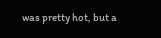was pretty hot, but a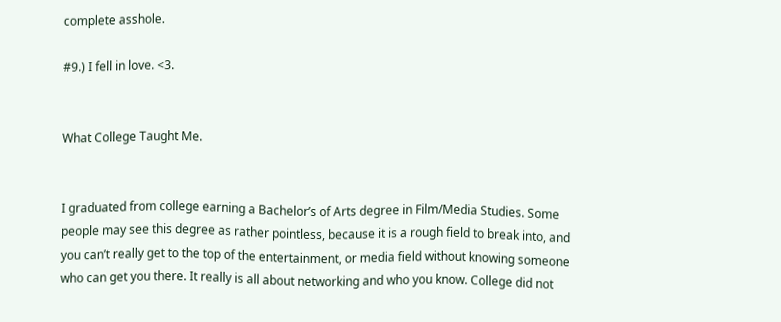complete asshole.

#9.) I fell in love. <3.


What College Taught Me.


I graduated from college earning a Bachelor’s of Arts degree in Film/Media Studies. Some people may see this degree as rather pointless, because it is a rough field to break into, and you can’t really get to the top of the entertainment, or media field without knowing someone who can get you there. It really is all about networking and who you know. College did not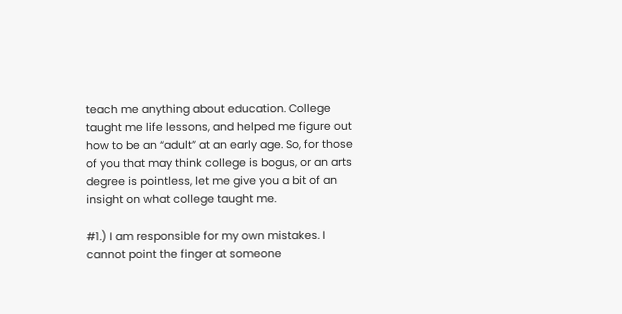teach me anything about education. College taught me life lessons, and helped me figure out how to be an “adult” at an early age. So, for those of you that may think college is bogus, or an arts degree is pointless, let me give you a bit of an insight on what college taught me.

#1.) I am responsible for my own mistakes. I cannot point the finger at someone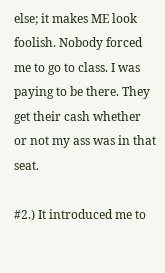else; it makes ME look foolish. Nobody forced me to go to class. I was paying to be there. They get their cash whether or not my ass was in that seat.

#2.) It introduced me to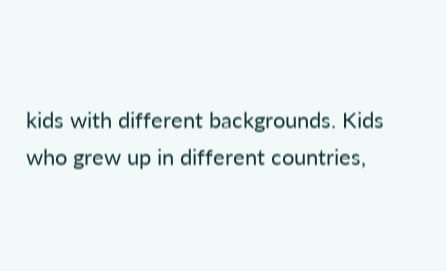kids with different backgrounds. Kids who grew up in different countries,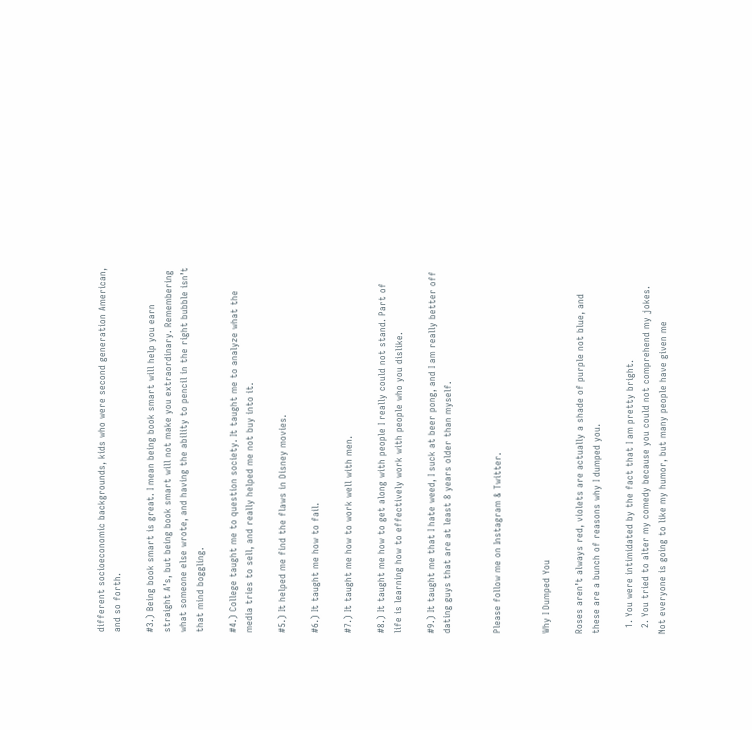different socioeconomic backgrounds, kids who were second generation American, and so forth.

#3.) Being book smart is great. I mean being book smart will help you earn straight A’s, but being book smart will not make you extraordinary. Remembering what someone else wrote, and having the ability to pencil in the right bubble isn’t that mind boggling.

#4.) College taught me to question society. It taught me to analyze what the media tries to sell, and really helped me not buy into it.

#5.) It helped me find the flaws in Disney movies.

#6.) It taught me how to fail.

#7.) It taught me how to work well with men.

#8.) It taught me how to get along with people I really could not stand. Part of life is learning how to effectively work with people who you dislike.

#9.) It taught me that I hate weed, I suck at beer pong, and I am really better off dating guys that are at least 8 years older than myself.


Please follow me on Instagram & Twitter.


Why I Dumped You

Roses aren’t always red, violets are actually a shade of purple not blue, and these are a bunch of reasons why I dumped you.

  1. You were intimidated by the fact that I am pretty bright.
  2. You tried to alter my comedy because you could not comprehend my jokes. Not everyone is going to like my humor, but many people have given me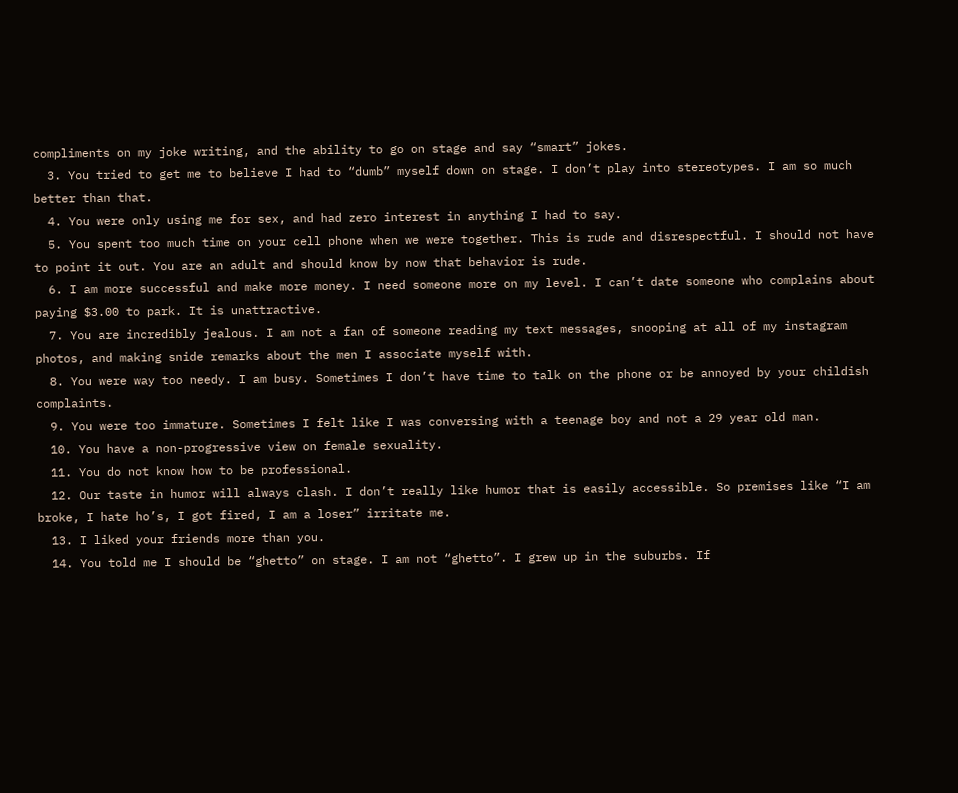compliments on my joke writing, and the ability to go on stage and say “smart” jokes.
  3. You tried to get me to believe I had to “dumb” myself down on stage. I don’t play into stereotypes. I am so much better than that.
  4. You were only using me for sex, and had zero interest in anything I had to say.
  5. You spent too much time on your cell phone when we were together. This is rude and disrespectful. I should not have to point it out. You are an adult and should know by now that behavior is rude.
  6. I am more successful and make more money. I need someone more on my level. I can’t date someone who complains about paying $3.00 to park. It is unattractive.
  7. You are incredibly jealous. I am not a fan of someone reading my text messages, snooping at all of my instagram photos, and making snide remarks about the men I associate myself with.
  8. You were way too needy. I am busy. Sometimes I don’t have time to talk on the phone or be annoyed by your childish complaints.
  9. You were too immature. Sometimes I felt like I was conversing with a teenage boy and not a 29 year old man.
  10. You have a non-progressive view on female sexuality.
  11. You do not know how to be professional.
  12. Our taste in humor will always clash. I don’t really like humor that is easily accessible. So premises like “I am broke, I hate ho’s, I got fired, I am a loser” irritate me.
  13. I liked your friends more than you.
  14. You told me I should be “ghetto” on stage. I am not “ghetto”. I grew up in the suburbs. If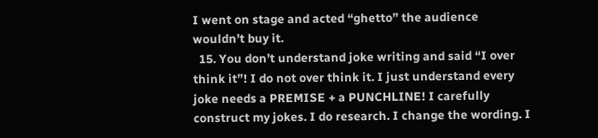I went on stage and acted “ghetto” the audience wouldn’t buy it.
  15. You don’t understand joke writing and said “I over think it”! I do not over think it. I just understand every joke needs a PREMISE + a PUNCHLINE! I carefully construct my jokes. I do research. I change the wording. I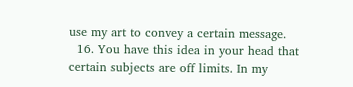use my art to convey a certain message.
  16. You have this idea in your head that certain subjects are off limits. In my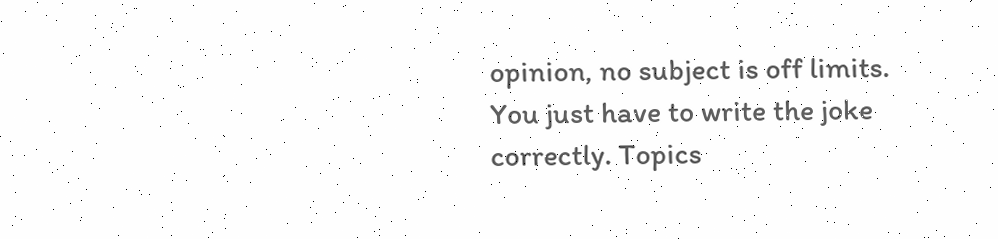opinion, no subject is off limits. You just have to write the joke correctly. Topics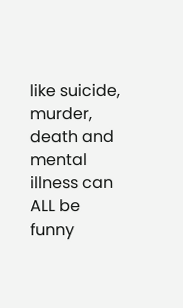like suicide, murder, death and mental illness can ALL be funny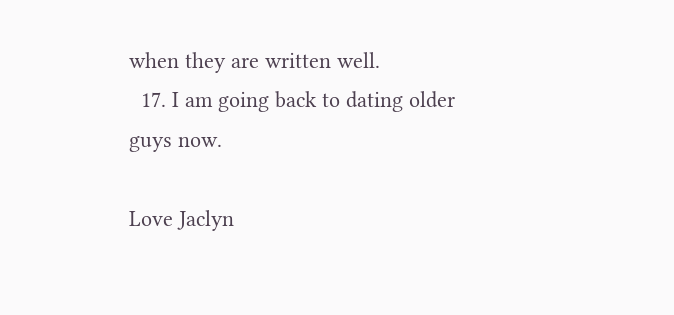when they are written well.
  17. I am going back to dating older guys now.

Love Jaclyn